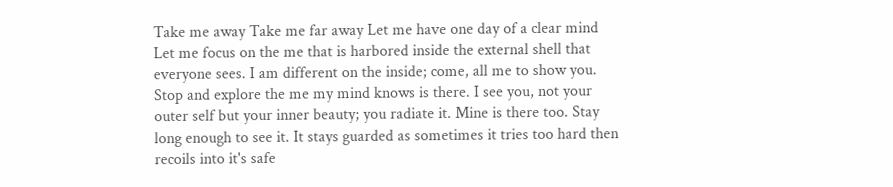Take me away Take me far away Let me have one day of a clear mind Let me focus on the me that is harbored inside the external shell that everyone sees. I am different on the inside; come, all me to show you. Stop and explore the me my mind knows is there. I see you, not your outer self but your inner beauty; you radiate it. Mine is there too. Stay long enough to see it. It stays guarded as sometimes it tries too hard then recoils into it's safe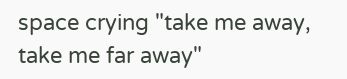space crying "take me away, take me far away"